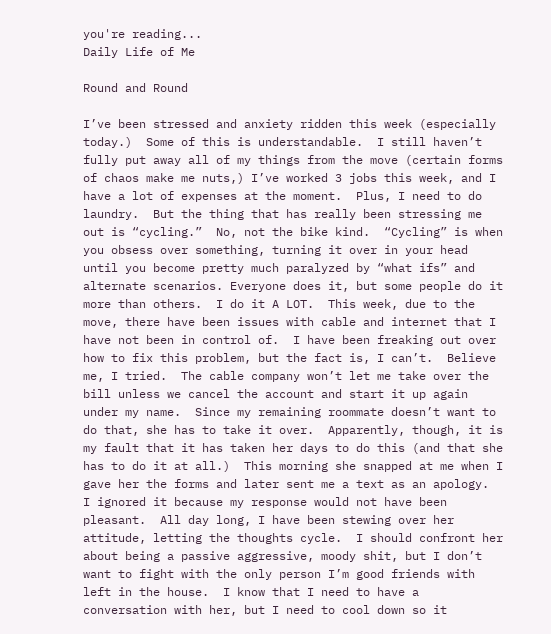you're reading...
Daily Life of Me

Round and Round

I’ve been stressed and anxiety ridden this week (especially today.)  Some of this is understandable.  I still haven’t fully put away all of my things from the move (certain forms of chaos make me nuts,) I’ve worked 3 jobs this week, and I have a lot of expenses at the moment.  Plus, I need to do laundry.  But the thing that has really been stressing me out is “cycling.”  No, not the bike kind.  “Cycling” is when you obsess over something, turning it over in your head until you become pretty much paralyzed by “what ifs” and alternate scenarios. Everyone does it, but some people do it more than others.  I do it A LOT.  This week, due to the move, there have been issues with cable and internet that I have not been in control of.  I have been freaking out over how to fix this problem, but the fact is, I can’t.  Believe me, I tried.  The cable company won’t let me take over the bill unless we cancel the account and start it up again under my name.  Since my remaining roommate doesn’t want to do that, she has to take it over.  Apparently, though, it is my fault that it has taken her days to do this (and that she has to do it at all.)  This morning she snapped at me when I gave her the forms and later sent me a text as an apology.  I ignored it because my response would not have been pleasant.  All day long, I have been stewing over her attitude, letting the thoughts cycle.  I should confront her about being a passive aggressive, moody shit, but I don’t want to fight with the only person I’m good friends with left in the house.  I know that I need to have a conversation with her, but I need to cool down so it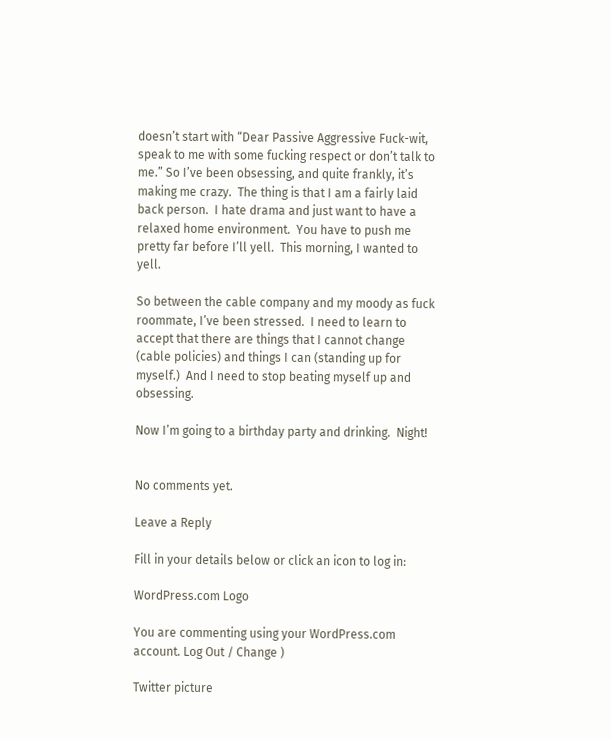doesn’t start with “Dear Passive Aggressive Fuck-wit, speak to me with some fucking respect or don’t talk to me.” So I’ve been obsessing, and quite frankly, it’s making me crazy.  The thing is that I am a fairly laid back person.  I hate drama and just want to have a relaxed home environment.  You have to push me pretty far before I’ll yell.  This morning, I wanted to yell.

So between the cable company and my moody as fuck roommate, I’ve been stressed.  I need to learn to accept that there are things that I cannot change (cable policies) and things I can (standing up for myself.)  And I need to stop beating myself up and obsessing.

Now I’m going to a birthday party and drinking.  Night!


No comments yet.

Leave a Reply

Fill in your details below or click an icon to log in:

WordPress.com Logo

You are commenting using your WordPress.com account. Log Out / Change )

Twitter picture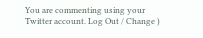You are commenting using your Twitter account. Log Out / Change )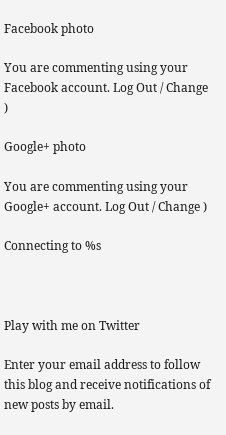Facebook photo

You are commenting using your Facebook account. Log Out / Change )

Google+ photo

You are commenting using your Google+ account. Log Out / Change )

Connecting to %s



Play with me on Twitter

Enter your email address to follow this blog and receive notifications of new posts by email.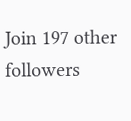Join 197 other followers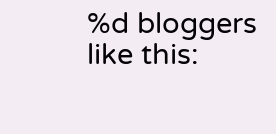%d bloggers like this: